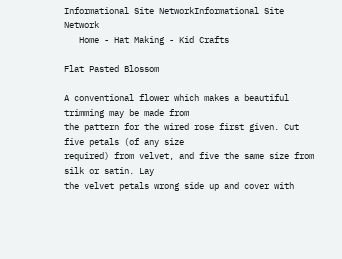Informational Site NetworkInformational Site Network
   Home - Hat Making - Kid Crafts

Flat Pasted Blossom

A conventional flower which makes a beautiful trimming may be made from
the pattern for the wired rose first given. Cut five petals (of any size
required) from velvet, and five the same size from silk or satin. Lay
the velvet petals wrong side up and cover with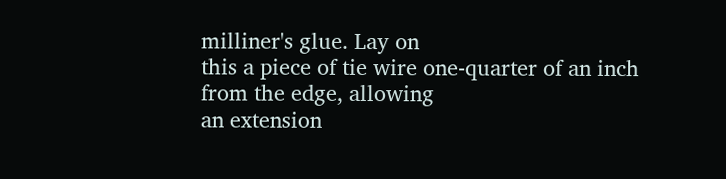milliner's glue. Lay on
this a piece of tie wire one-quarter of an inch from the edge, allowing
an extension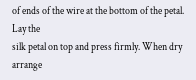of ends of the wire at the bottom of the petal. Lay the
silk petal on top and press firmly. When dry arrange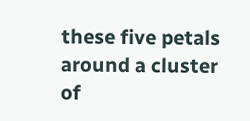these five petals
around a cluster of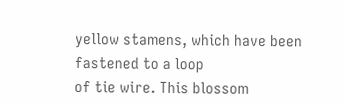yellow stamens, which have been fastened to a loop
of tie wire. This blossom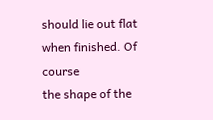should lie out flat when finished. Of course
the shape of the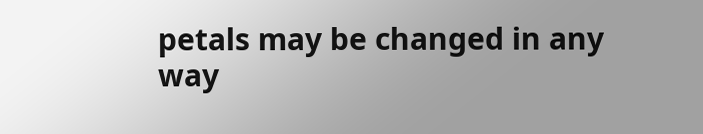petals may be changed in any way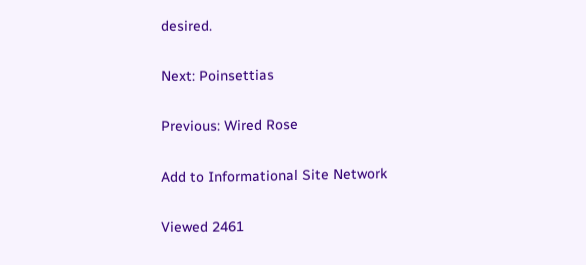desired.

Next: Poinsettias

Previous: Wired Rose

Add to Informational Site Network

Viewed 2461